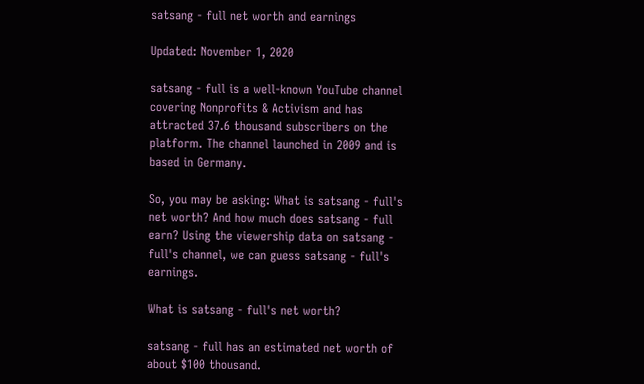satsang - full net worth and earnings

Updated: November 1, 2020

satsang - full is a well-known YouTube channel covering Nonprofits & Activism and has attracted 37.6 thousand subscribers on the platform. The channel launched in 2009 and is based in Germany.

So, you may be asking: What is satsang - full's net worth? And how much does satsang - full earn? Using the viewership data on satsang - full's channel, we can guess satsang - full's earnings.

What is satsang - full's net worth?

satsang - full has an estimated net worth of about $100 thousand.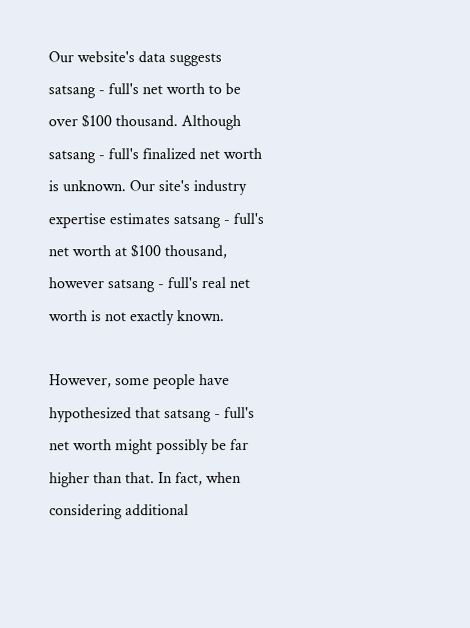Our website's data suggests satsang - full's net worth to be over $100 thousand. Although satsang - full's finalized net worth is unknown. Our site's industry expertise estimates satsang - full's net worth at $100 thousand, however satsang - full's real net worth is not exactly known.

However, some people have hypothesized that satsang - full's net worth might possibly be far higher than that. In fact, when considering additional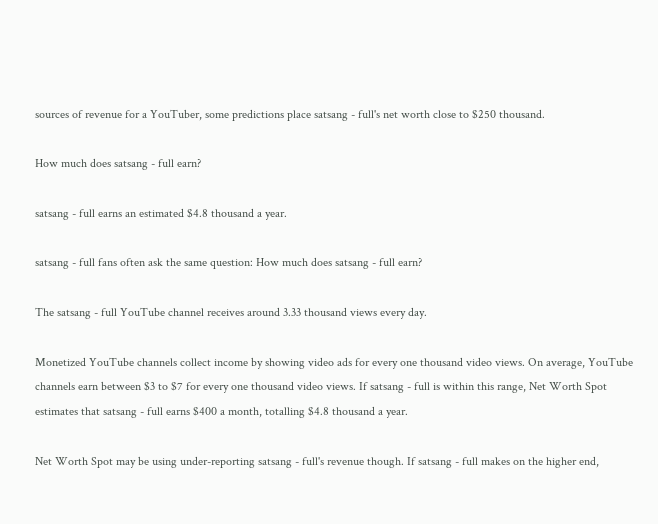sources of revenue for a YouTuber, some predictions place satsang - full's net worth close to $250 thousand.

How much does satsang - full earn?

satsang - full earns an estimated $4.8 thousand a year.

satsang - full fans often ask the same question: How much does satsang - full earn?

The satsang - full YouTube channel receives around 3.33 thousand views every day.

Monetized YouTube channels collect income by showing video ads for every one thousand video views. On average, YouTube channels earn between $3 to $7 for every one thousand video views. If satsang - full is within this range, Net Worth Spot estimates that satsang - full earns $400 a month, totalling $4.8 thousand a year.

Net Worth Spot may be using under-reporting satsang - full's revenue though. If satsang - full makes on the higher end,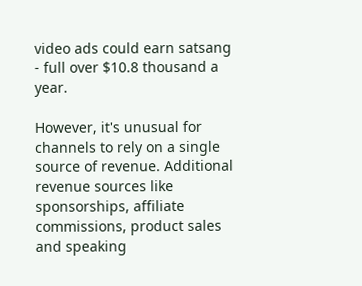video ads could earn satsang - full over $10.8 thousand a year.

However, it's unusual for channels to rely on a single source of revenue. Additional revenue sources like sponsorships, affiliate commissions, product sales and speaking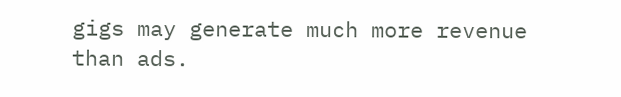gigs may generate much more revenue than ads.